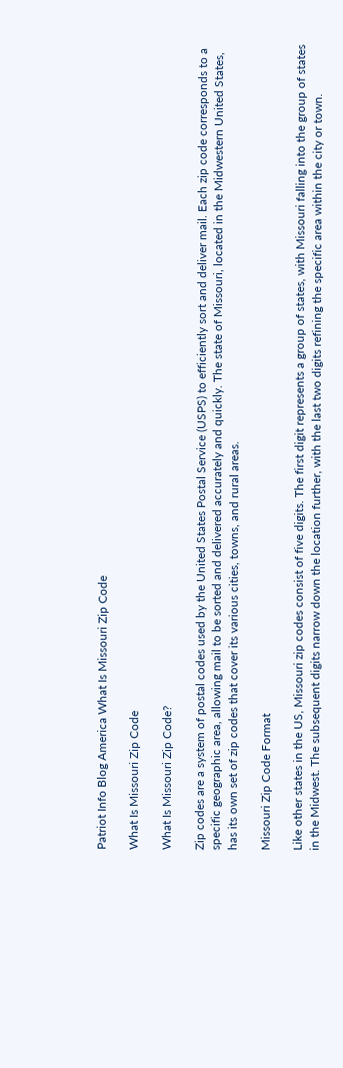Patriot Info Blog America What Is Missouri Zip Code

What Is Missouri Zip Code

What Is Missouri Zip Code?

Zip codes are a system of postal codes used by the United States Postal Service (USPS) to efficiently sort and deliver mail. Each zip code corresponds to a specific geographic area, allowing mail to be sorted and delivered accurately and quickly. The state of Missouri, located in the Midwestern United States, has its own set of zip codes that cover its various cities, towns, and rural areas.

Missouri Zip Code Format

Like other states in the US, Missouri zip codes consist of five digits. The first digit represents a group of states, with Missouri falling into the group of states in the Midwest. The subsequent digits narrow down the location further, with the last two digits refining the specific area within the city or town.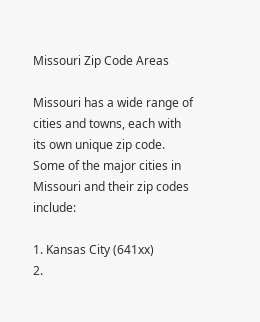Missouri Zip Code Areas

Missouri has a wide range of cities and towns, each with its own unique zip code. Some of the major cities in Missouri and their zip codes include:

1. Kansas City (641xx)
2.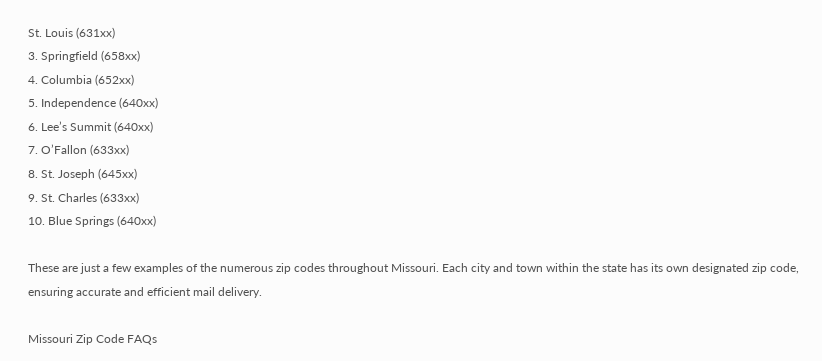St. Louis (631xx)
3. Springfield (658xx)
4. Columbia (652xx)
5. Independence (640xx)
6. Lee’s Summit (640xx)
7. O’Fallon (633xx)
8. St. Joseph (645xx)
9. St. Charles (633xx)
10. Blue Springs (640xx)

These are just a few examples of the numerous zip codes throughout Missouri. Each city and town within the state has its own designated zip code, ensuring accurate and efficient mail delivery.

Missouri Zip Code FAQs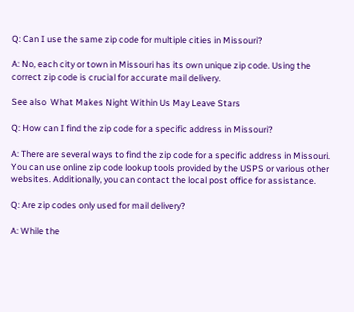Q: Can I use the same zip code for multiple cities in Missouri?

A: No, each city or town in Missouri has its own unique zip code. Using the correct zip code is crucial for accurate mail delivery.

See also  What Makes Night Within Us May Leave Stars

Q: How can I find the zip code for a specific address in Missouri?

A: There are several ways to find the zip code for a specific address in Missouri. You can use online zip code lookup tools provided by the USPS or various other websites. Additionally, you can contact the local post office for assistance.

Q: Are zip codes only used for mail delivery?

A: While the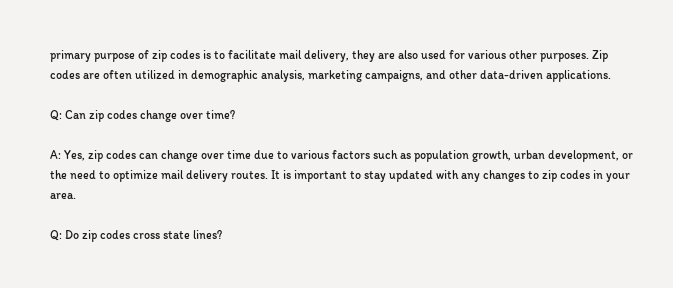primary purpose of zip codes is to facilitate mail delivery, they are also used for various other purposes. Zip codes are often utilized in demographic analysis, marketing campaigns, and other data-driven applications.

Q: Can zip codes change over time?

A: Yes, zip codes can change over time due to various factors such as population growth, urban development, or the need to optimize mail delivery routes. It is important to stay updated with any changes to zip codes in your area.

Q: Do zip codes cross state lines?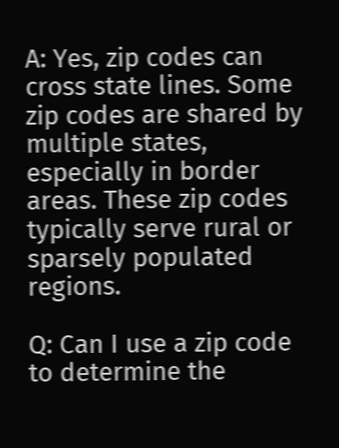A: Yes, zip codes can cross state lines. Some zip codes are shared by multiple states, especially in border areas. These zip codes typically serve rural or sparsely populated regions.

Q: Can I use a zip code to determine the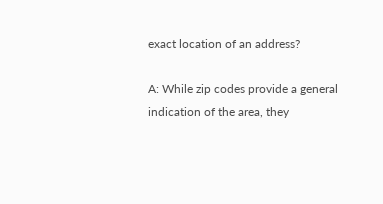exact location of an address?

A: While zip codes provide a general indication of the area, they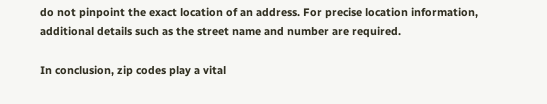do not pinpoint the exact location of an address. For precise location information, additional details such as the street name and number are required.

In conclusion, zip codes play a vital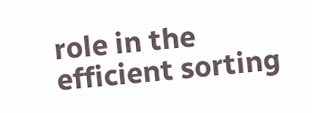role in the efficient sorting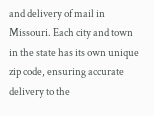and delivery of mail in Missouri. Each city and town in the state has its own unique zip code, ensuring accurate delivery to the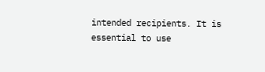intended recipients. It is essential to use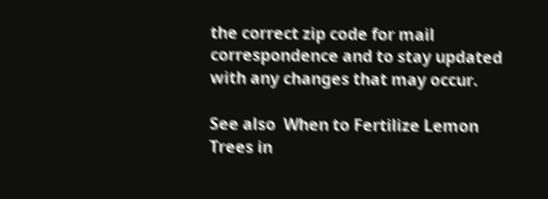the correct zip code for mail correspondence and to stay updated with any changes that may occur.

See also  When to Fertilize Lemon Trees in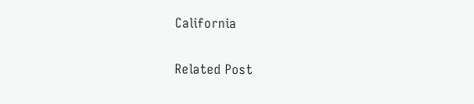California

Related Post